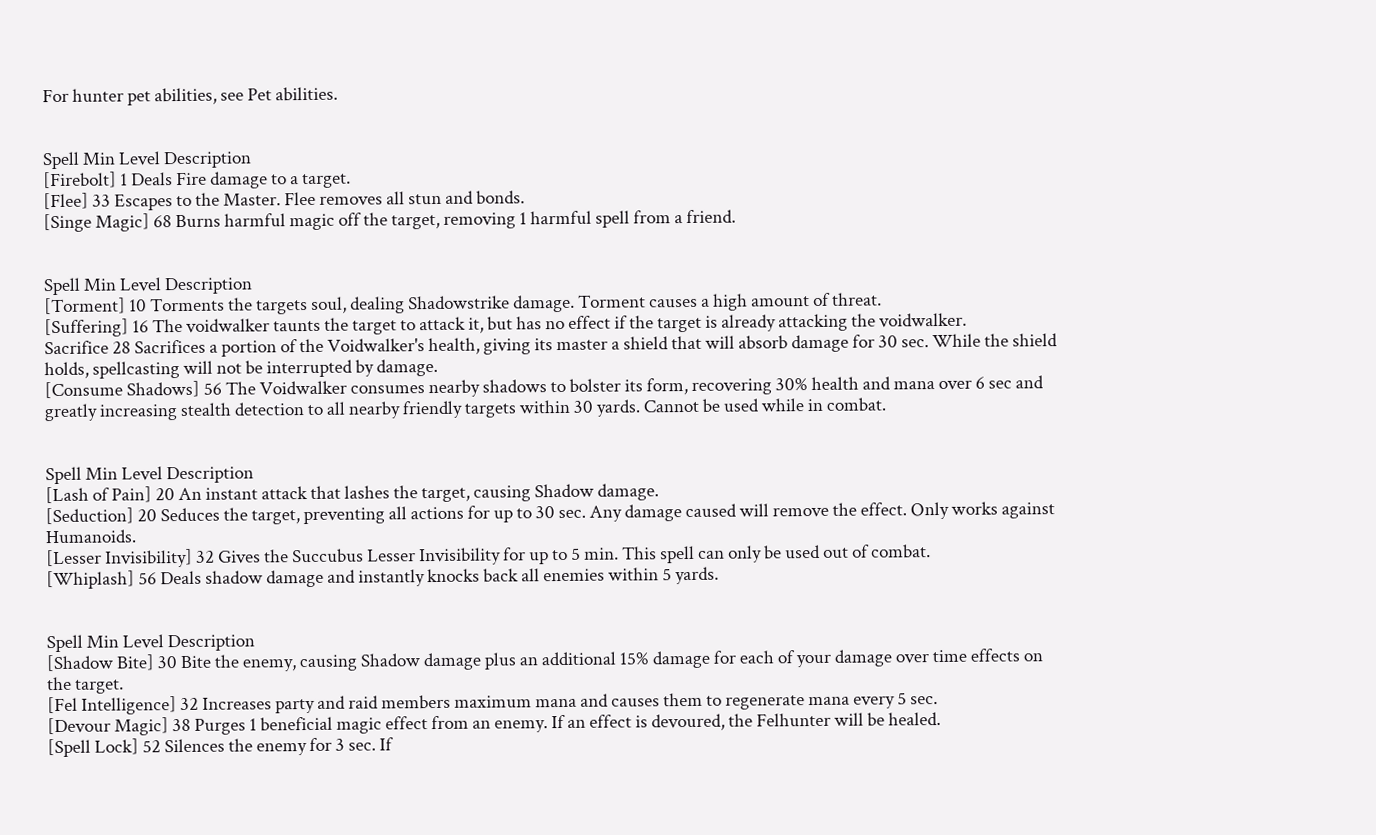For hunter pet abilities, see Pet abilities.


Spell Min Level Description
[Firebolt] 1 Deals Fire damage to a target.
[Flee] 33 Escapes to the Master. Flee removes all stun and bonds.
[Singe Magic] 68 Burns harmful magic off the target, removing 1 harmful spell from a friend.


Spell Min Level Description
[Torment] 10 Torments the targets soul, dealing Shadowstrike damage. Torment causes a high amount of threat.
[Suffering] 16 The voidwalker taunts the target to attack it, but has no effect if the target is already attacking the voidwalker.
Sacrifice 28 Sacrifices a portion of the Voidwalker's health, giving its master a shield that will absorb damage for 30 sec. While the shield holds, spellcasting will not be interrupted by damage.
[Consume Shadows] 56 The Voidwalker consumes nearby shadows to bolster its form, recovering 30% health and mana over 6 sec and greatly increasing stealth detection to all nearby friendly targets within 30 yards. Cannot be used while in combat.


Spell Min Level Description
[Lash of Pain] 20 An instant attack that lashes the target, causing Shadow damage.
[Seduction] 20 Seduces the target, preventing all actions for up to 30 sec. Any damage caused will remove the effect. Only works against Humanoids.
[Lesser Invisibility] 32 Gives the Succubus Lesser Invisibility for up to 5 min. This spell can only be used out of combat.
[Whiplash] 56 Deals shadow damage and instantly knocks back all enemies within 5 yards.


Spell Min Level Description
[Shadow Bite] 30 Bite the enemy, causing Shadow damage plus an additional 15% damage for each of your damage over time effects on the target.
[Fel Intelligence] 32 Increases party and raid members maximum mana and causes them to regenerate mana every 5 sec.
[Devour Magic] 38 Purges 1 beneficial magic effect from an enemy. If an effect is devoured, the Felhunter will be healed.
[Spell Lock] 52 Silences the enemy for 3 sec. If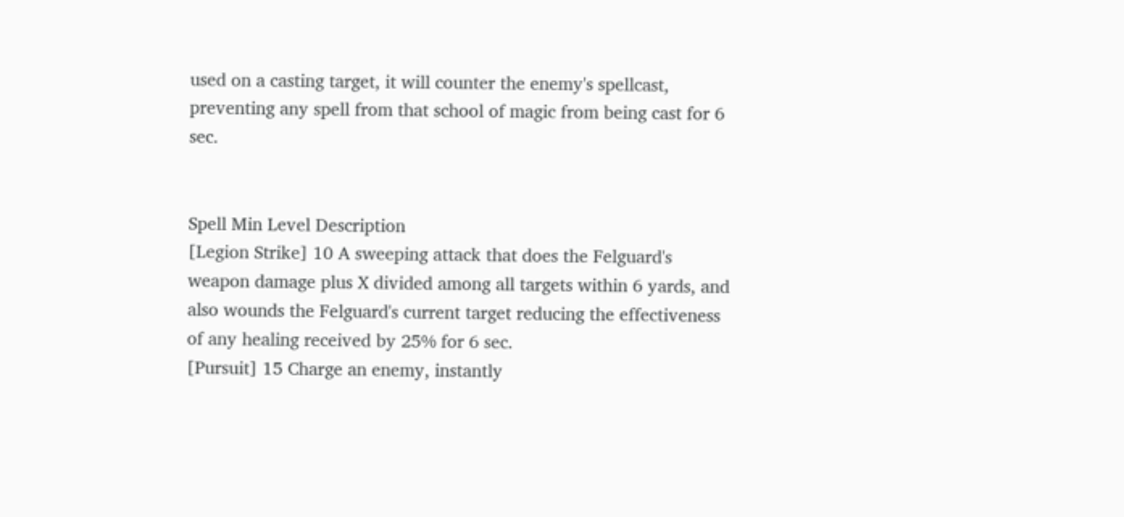used on a casting target, it will counter the enemy's spellcast, preventing any spell from that school of magic from being cast for 6 sec.


Spell Min Level Description
[Legion Strike] 10 A sweeping attack that does the Felguard's weapon damage plus X divided among all targets within 6 yards, and also wounds the Felguard's current target reducing the effectiveness of any healing received by 25% for 6 sec.
[Pursuit] 15 Charge an enemy, instantly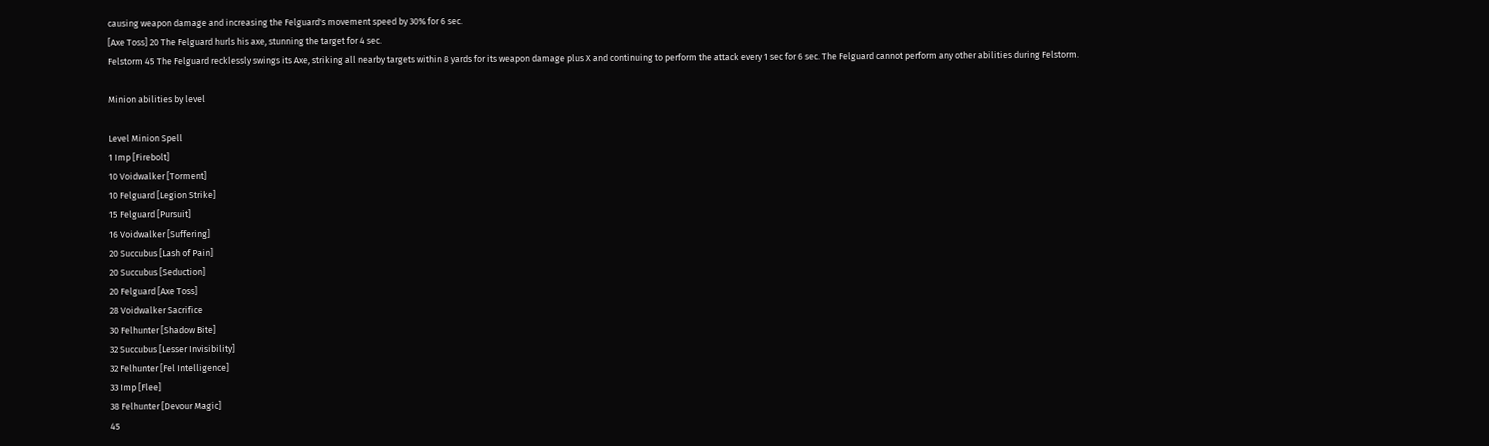causing weapon damage and increasing the Felguard's movement speed by 30% for 6 sec.
[Axe Toss] 20 The Felguard hurls his axe, stunning the target for 4 sec.
Felstorm 45 The Felguard recklessly swings its Axe, striking all nearby targets within 8 yards for its weapon damage plus X and continuing to perform the attack every 1 sec for 6 sec. The Felguard cannot perform any other abilities during Felstorm.

Minion abilities by level

Level Minion Spell
1 Imp [Firebolt]
10 Voidwalker [Torment]
10 Felguard [Legion Strike]
15 Felguard [Pursuit]
16 Voidwalker [Suffering]
20 Succubus [Lash of Pain]
20 Succubus [Seduction]
20 Felguard [Axe Toss]
28 Voidwalker Sacrifice
30 Felhunter [Shadow Bite]
32 Succubus [Lesser Invisibility]
32 Felhunter [Fel Intelligence]
33 Imp [Flee]
38 Felhunter [Devour Magic]
45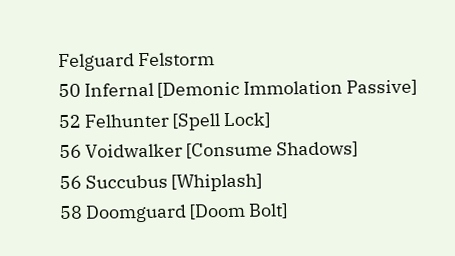Felguard Felstorm
50 Infernal [Demonic Immolation Passive]
52 Felhunter [Spell Lock]
56 Voidwalker [Consume Shadows]
56 Succubus [Whiplash]
58 Doomguard [Doom Bolt]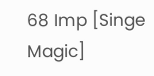68 Imp [Singe Magic]